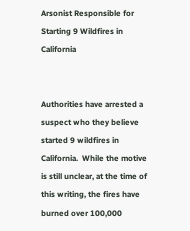Arsonist Responsible for Starting 9 Wildfires in California


Authorities have arrested a suspect who they believe started 9 wildfires in California.  While the motive is still unclear, at the time of this writing, the fires have burned over 100,000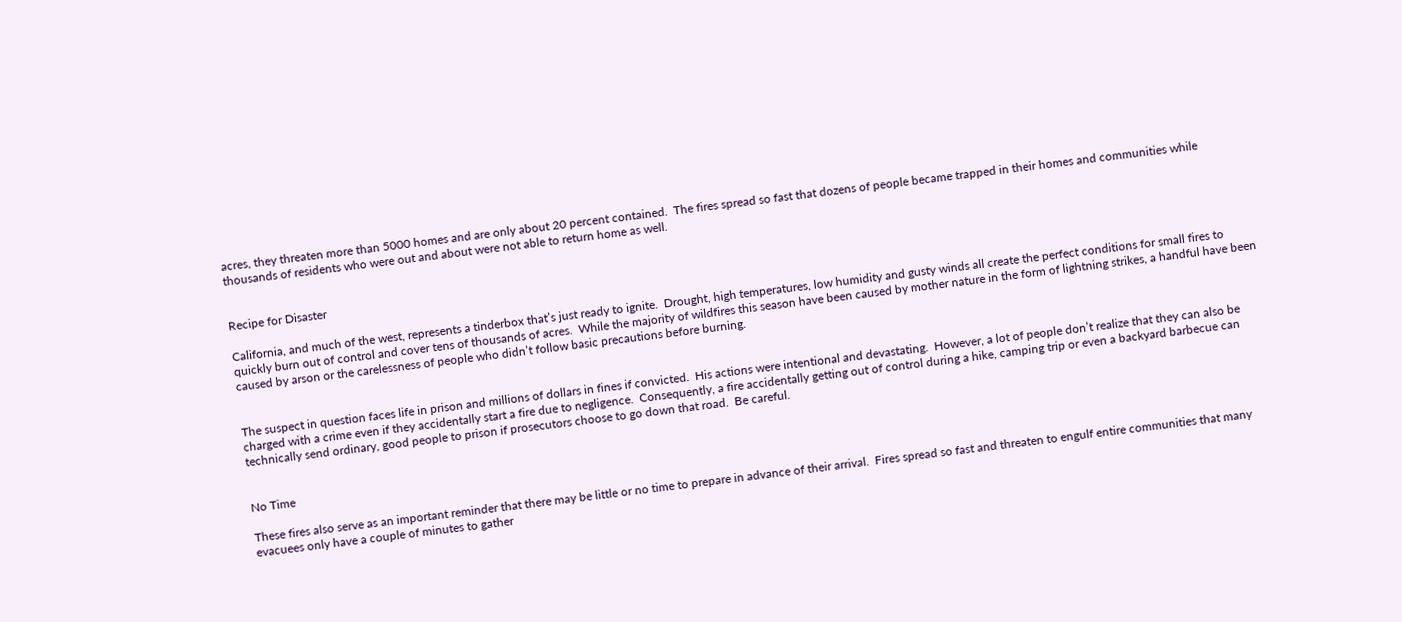acres, they threaten more than 5000 homes and are only about 20 percent contained.  The fires spread so fast that dozens of people became trapped in their homes and communities while thousands of residents who were out and about were not able to return home as well.


Recipe for Disaster

California, and much of the west, represents a tinderbox that’s just ready to ignite.  Drought, high temperatures, low humidity and gusty winds all create the perfect conditions for small fires to quickly burn out of control and cover tens of thousands of acres.  While the majority of wildfires this season have been caused by mother nature in the form of lightning strikes, a handful have been caused by arson or the carelessness of people who didn’t follow basic precautions before burning.


The suspect in question faces life in prison and millions of dollars in fines if convicted.  His actions were intentional and devastating.  However, a lot of people don’t realize that they can also be charged with a crime even if they accidentally start a fire due to negligence.  Consequently, a fire accidentally getting out of control during a hike, camping trip or even a backyard barbecue can technically send ordinary, good people to prison if prosecutors choose to go down that road.  Be careful.


No Time

These fires also serve as an important reminder that there may be little or no time to prepare in advance of their arrival.  Fires spread so fast and threaten to engulf entire communities that many evacuees only have a couple of minutes to gather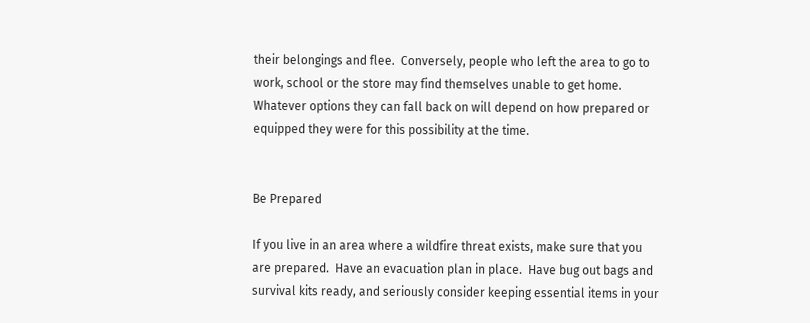their belongings and flee.  Conversely, people who left the area to go to work, school or the store may find themselves unable to get home.  Whatever options they can fall back on will depend on how prepared or equipped they were for this possibility at the time.


Be Prepared

If you live in an area where a wildfire threat exists, make sure that you are prepared.  Have an evacuation plan in place.  Have bug out bags and survival kits ready, and seriously consider keeping essential items in your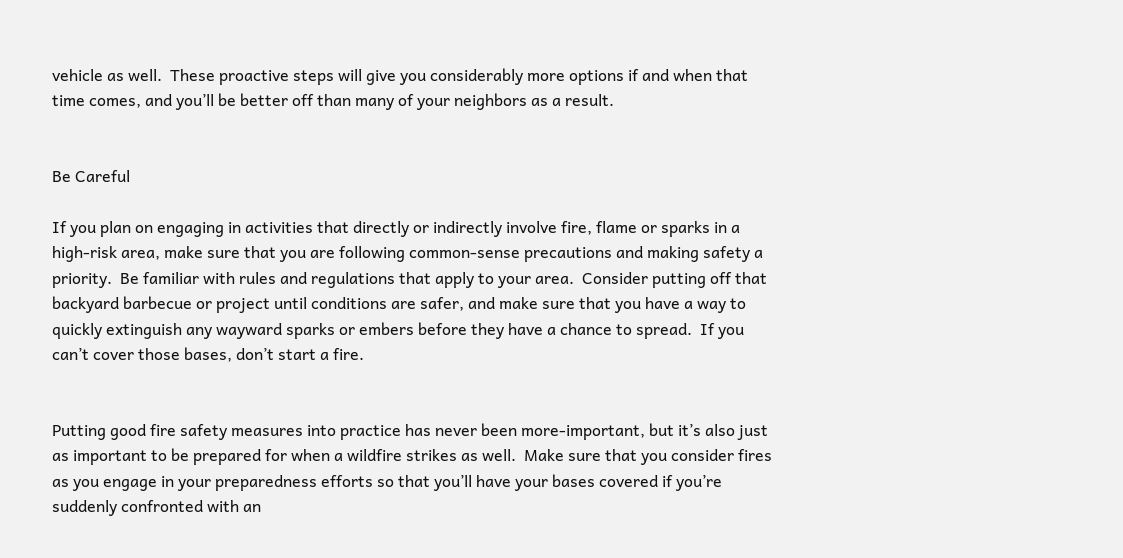vehicle as well.  These proactive steps will give you considerably more options if and when that time comes, and you’ll be better off than many of your neighbors as a result.


Be Careful

If you plan on engaging in activities that directly or indirectly involve fire, flame or sparks in a high-risk area, make sure that you are following common-sense precautions and making safety a priority.  Be familiar with rules and regulations that apply to your area.  Consider putting off that backyard barbecue or project until conditions are safer, and make sure that you have a way to quickly extinguish any wayward sparks or embers before they have a chance to spread.  If you can’t cover those bases, don’t start a fire.


Putting good fire safety measures into practice has never been more-important, but it’s also just as important to be prepared for when a wildfire strikes as well.  Make sure that you consider fires as you engage in your preparedness efforts so that you’ll have your bases covered if you’re suddenly confronted with an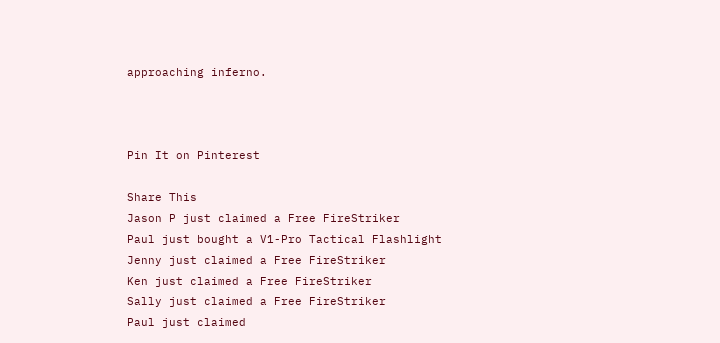approaching inferno.



Pin It on Pinterest

Share This
Jason P just claimed a Free FireStriker
Paul just bought a V1-Pro Tactical Flashlight
Jenny just claimed a Free FireStriker
Ken just claimed a Free FireStriker
Sally just claimed a Free FireStriker
Paul just claimed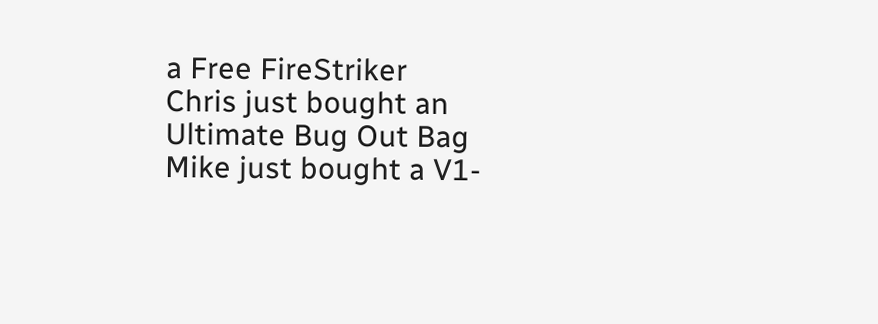a Free FireStriker
Chris just bought an Ultimate Bug Out Bag
Mike just bought a V1-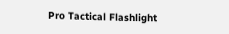Pro Tactical Flashlight